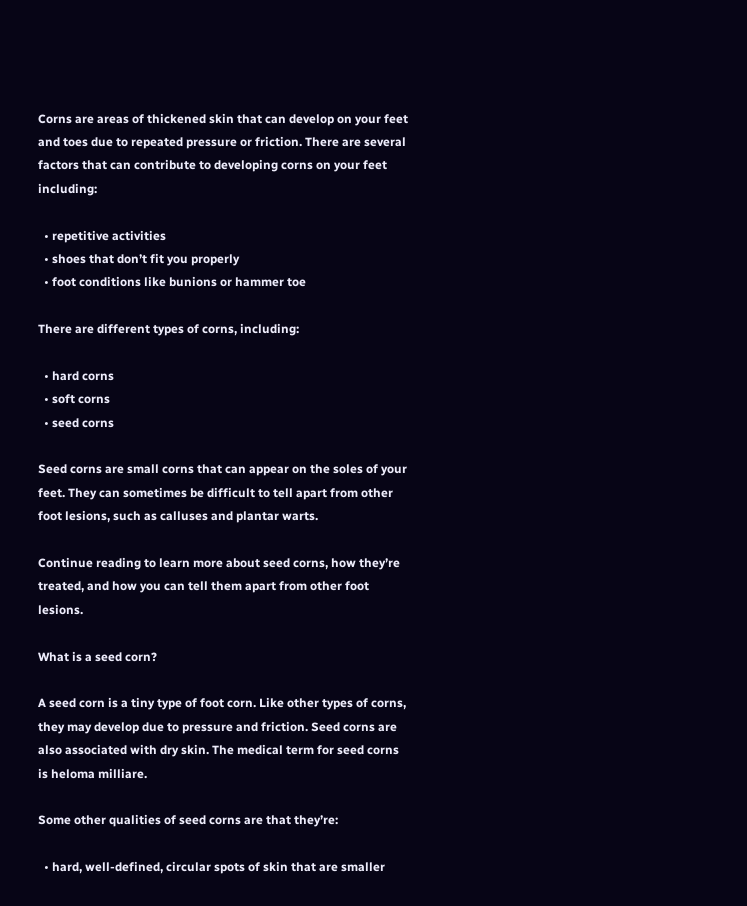Corns are areas of thickened skin that can develop on your feet and toes due to repeated pressure or friction. There are several factors that can contribute to developing corns on your feet including:

  • repetitive activities
  • shoes that don’t fit you properly
  • foot conditions like bunions or hammer toe

There are different types of corns, including:

  • hard corns
  • soft corns
  • seed corns

Seed corns are small corns that can appear on the soles of your feet. They can sometimes be difficult to tell apart from other foot lesions, such as calluses and plantar warts.

Continue reading to learn more about seed corns, how they’re treated, and how you can tell them apart from other foot lesions.

What is a seed corn?

A seed corn is a tiny type of foot corn. Like other types of corns, they may develop due to pressure and friction. Seed corns are also associated with dry skin. The medical term for seed corns is heloma milliare.

Some other qualities of seed corns are that they’re:

  • hard, well-defined, circular spots of skin that are smaller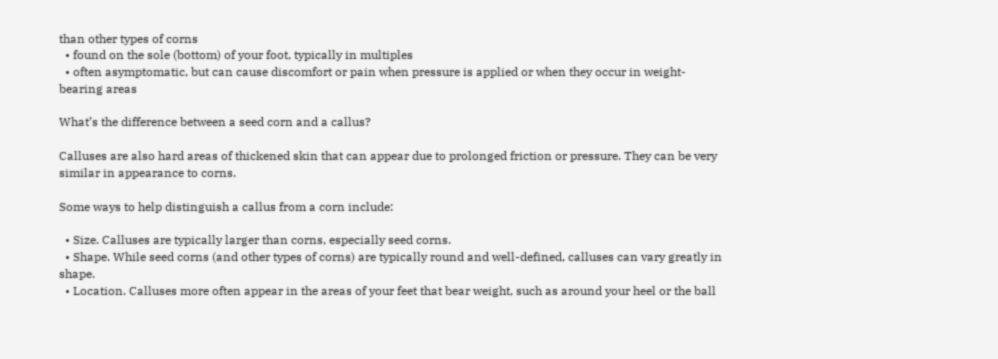than other types of corns
  • found on the sole (bottom) of your foot, typically in multiples
  • often asymptomatic, but can cause discomfort or pain when pressure is applied or when they occur in weight-bearing areas

What’s the difference between a seed corn and a callus?

Calluses are also hard areas of thickened skin that can appear due to prolonged friction or pressure. They can be very similar in appearance to corns.

Some ways to help distinguish a callus from a corn include:

  • Size. Calluses are typically larger than corns, especially seed corns.
  • Shape. While seed corns (and other types of corns) are typically round and well-defined, calluses can vary greatly in shape.
  • Location. Calluses more often appear in the areas of your feet that bear weight, such as around your heel or the ball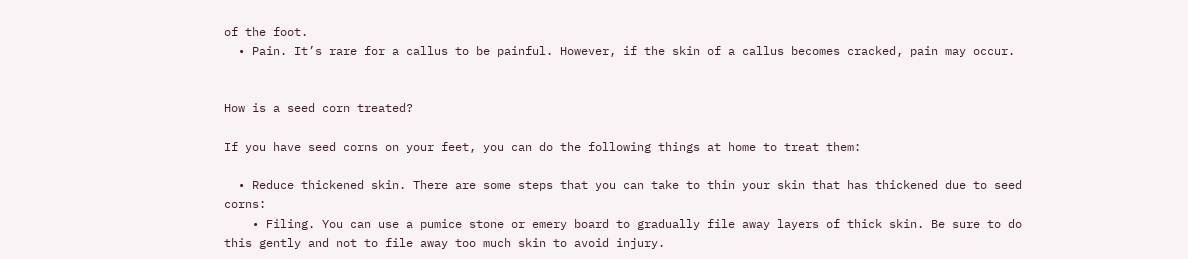of the foot.
  • Pain. It’s rare for a callus to be painful. However, if the skin of a callus becomes cracked, pain may occur.


How is a seed corn treated?

If you have seed corns on your feet, you can do the following things at home to treat them:

  • Reduce thickened skin. There are some steps that you can take to thin your skin that has thickened due to seed corns:
    • Filing. You can use a pumice stone or emery board to gradually file away layers of thick skin. Be sure to do this gently and not to file away too much skin to avoid injury.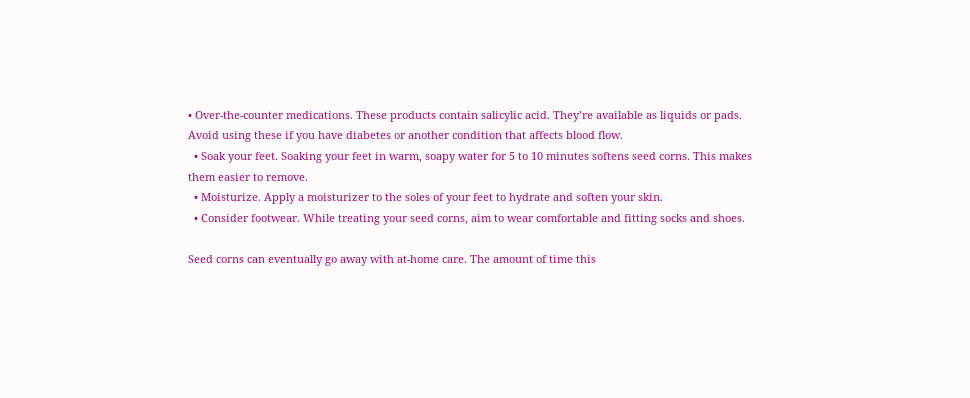• Over-the-counter medications. These products contain salicylic acid. They’re available as liquids or pads. Avoid using these if you have diabetes or another condition that affects blood flow.
  • Soak your feet. Soaking your feet in warm, soapy water for 5 to 10 minutes softens seed corns. This makes them easier to remove.
  • Moisturize. Apply a moisturizer to the soles of your feet to hydrate and soften your skin.
  • Consider footwear. While treating your seed corns, aim to wear comfortable and fitting socks and shoes.

Seed corns can eventually go away with at-home care. The amount of time this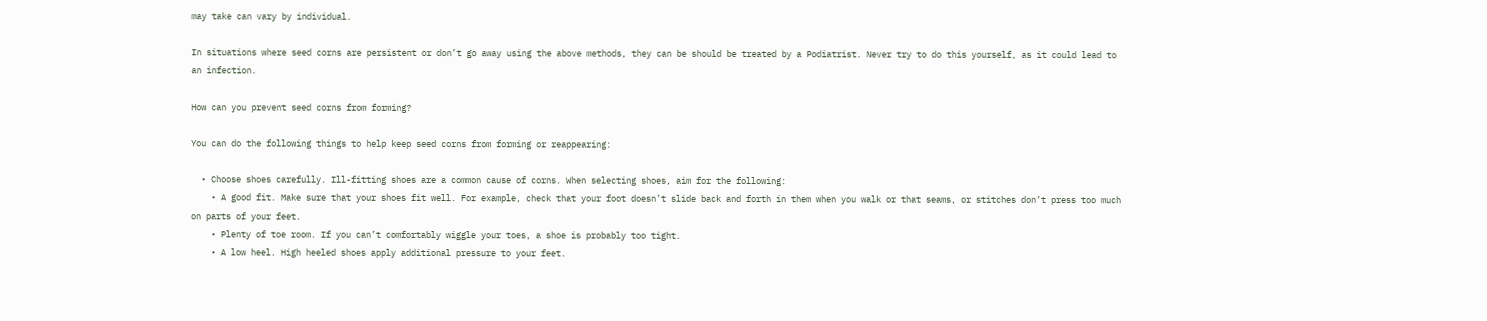may take can vary by individual.

In situations where seed corns are persistent or don’t go away using the above methods, they can be should be treated by a Podiatrist. Never try to do this yourself, as it could lead to an infection.

How can you prevent seed corns from forming?

You can do the following things to help keep seed corns from forming or reappearing:

  • Choose shoes carefully. Ill-fitting shoes are a common cause of corns. When selecting shoes, aim for the following:
    • A good fit. Make sure that your shoes fit well. For example, check that your foot doesn’t slide back and forth in them when you walk or that seams, or stitches don’t press too much on parts of your feet.
    • Plenty of toe room. If you can’t comfortably wiggle your toes, a shoe is probably too tight.
    • A low heel. High heeled shoes apply additional pressure to your feet.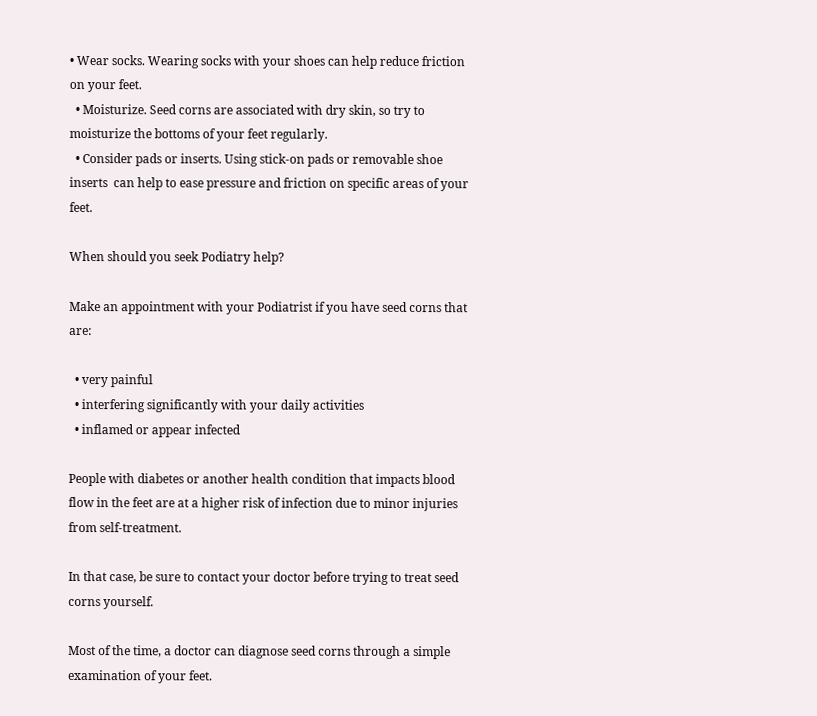• Wear socks. Wearing socks with your shoes can help reduce friction on your feet.
  • Moisturize. Seed corns are associated with dry skin, so try to moisturize the bottoms of your feet regularly.
  • Consider pads or inserts. Using stick-on pads or removable shoe inserts  can help to ease pressure and friction on specific areas of your feet.

When should you seek Podiatry help?

Make an appointment with your Podiatrist if you have seed corns that are:

  • very painful
  • interfering significantly with your daily activities
  • inflamed or appear infected

People with diabetes or another health condition that impacts blood flow in the feet are at a higher risk of infection due to minor injuries from self-treatment.

In that case, be sure to contact your doctor before trying to treat seed corns yourself.

Most of the time, a doctor can diagnose seed corns through a simple examination of your feet.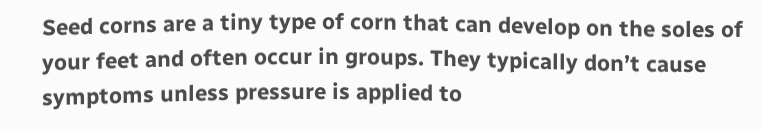Seed corns are a tiny type of corn that can develop on the soles of your feet and often occur in groups. They typically don’t cause symptoms unless pressure is applied to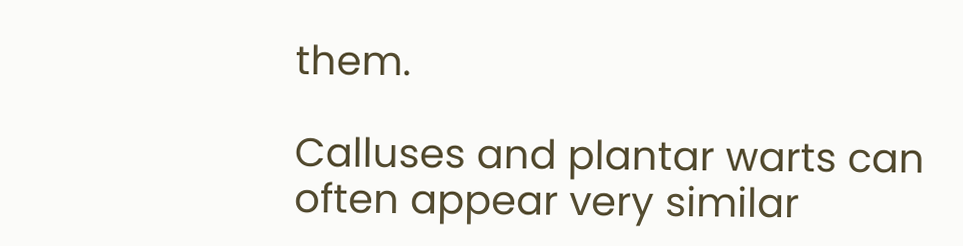them.

Calluses and plantar warts can often appear very similar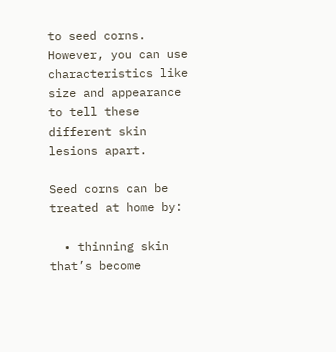to seed corns. However, you can use characteristics like size and appearance to tell these different skin lesions apart.

Seed corns can be treated at home by:

  • thinning skin that’s become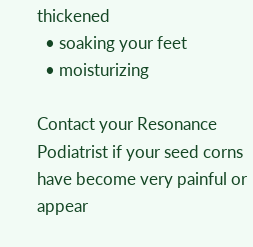thickened
  • soaking your feet
  • moisturizing

Contact your Resonance Podiatrist if your seed corns have become very painful or appear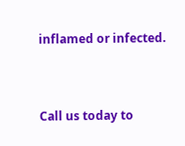inflamed or infected.


Call us today to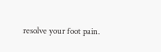resolve your foot pain.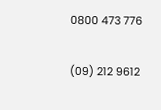0800 473 776

(09) 212 9612